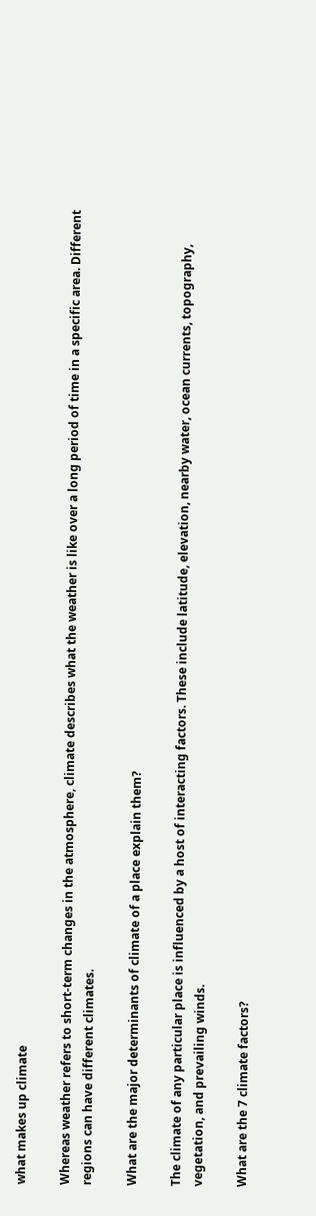what makes up climate

Whereas weather refers to short-term changes in the atmosphere, climate describes what the weather is like over a long period of time in a specific area. Different regions can have different climates.

What are the major determinants of climate of a place explain them?

The climate of any particular place is influenced by a host of interacting factors. These include latitude, elevation, nearby water, ocean currents, topography, vegetation, and prevailing winds.

What are the 7 climate factors?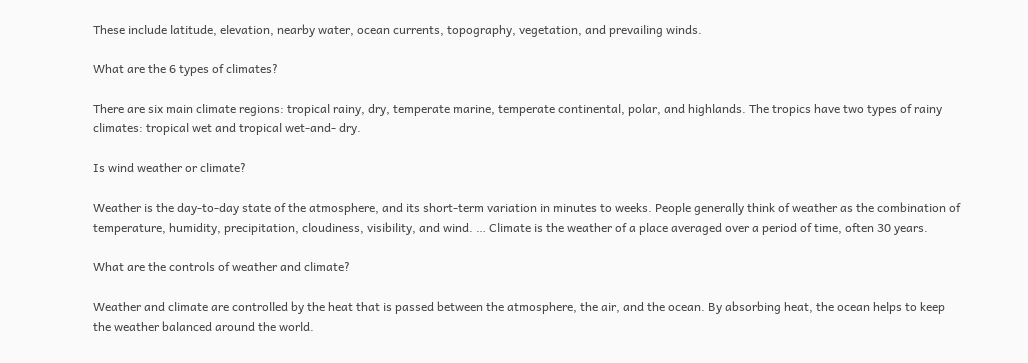These include latitude, elevation, nearby water, ocean currents, topography, vegetation, and prevailing winds.

What are the 6 types of climates?

There are six main climate regions: tropical rainy, dry, temperate marine, temperate continental, polar, and highlands. The tropics have two types of rainy climates: tropical wet and tropical wet-and- dry.

Is wind weather or climate?

Weather is the day-to-day state of the atmosphere, and its short-term variation in minutes to weeks. People generally think of weather as the combination of temperature, humidity, precipitation, cloudiness, visibility, and wind. … Climate is the weather of a place averaged over a period of time, often 30 years.

What are the controls of weather and climate?

Weather and climate are controlled by the heat that is passed between the atmosphere, the air, and the ocean. By absorbing heat, the ocean helps to keep the weather balanced around the world.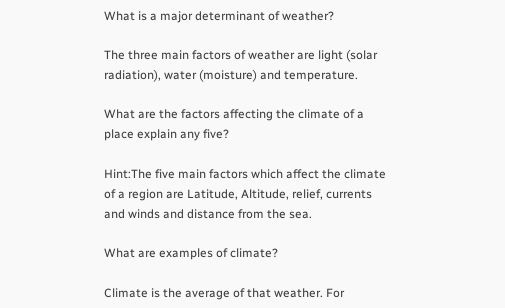What is a major determinant of weather?

The three main factors of weather are light (solar radiation), water (moisture) and temperature.

What are the factors affecting the climate of a place explain any five?

Hint:The five main factors which affect the climate of a region are Latitude, Altitude, relief, currents and winds and distance from the sea.

What are examples of climate?

Climate is the average of that weather. For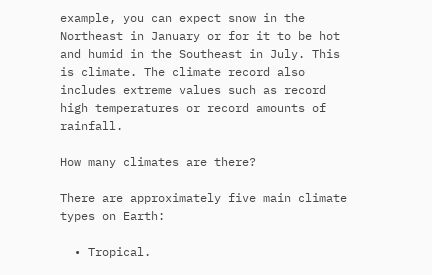example, you can expect snow in the Northeast in January or for it to be hot and humid in the Southeast in July. This is climate. The climate record also includes extreme values such as record high temperatures or record amounts of rainfall.

How many climates are there?

There are approximately five main climate types on Earth:

  • Tropical.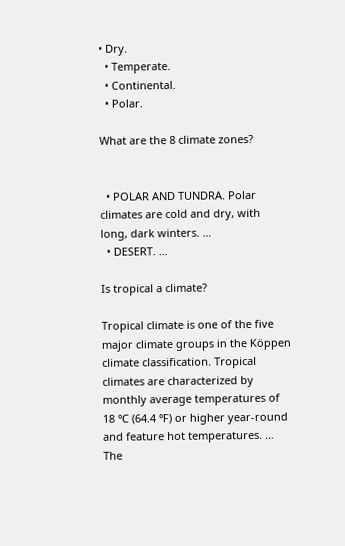• Dry.
  • Temperate.
  • Continental.
  • Polar.

What are the 8 climate zones?


  • POLAR AND TUNDRA. Polar climates are cold and dry, with long, dark winters. …
  • DESERT. …

Is tropical a climate?

Tropical climate is one of the five major climate groups in the Köppen climate classification. Tropical climates are characterized by monthly average temperatures of 18 ℃ (64.4 ℉) or higher year-round and feature hot temperatures. … The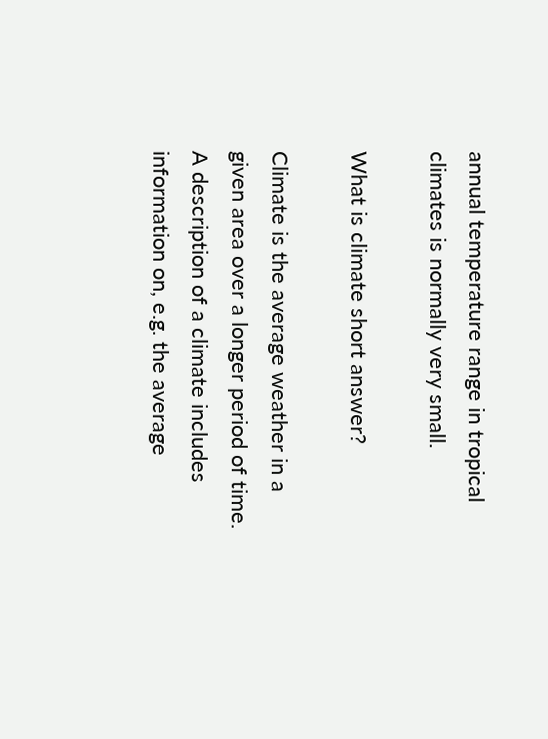annual temperature range in tropical climates is normally very small.

What is climate short answer?

Climate is the average weather in a given area over a longer period of time. A description of a climate includes information on, e.g. the average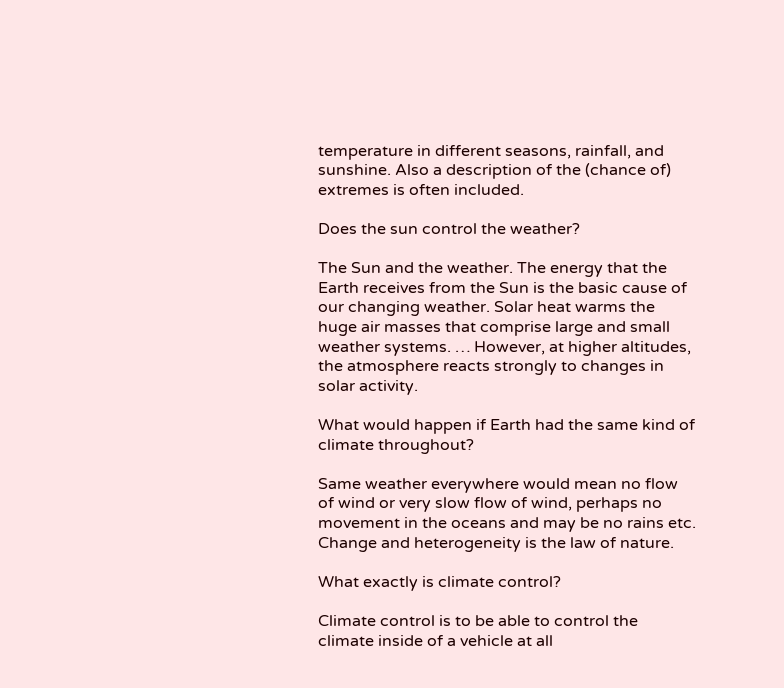temperature in different seasons, rainfall, and sunshine. Also a description of the (chance of) extremes is often included.

Does the sun control the weather?

The Sun and the weather. The energy that the Earth receives from the Sun is the basic cause of our changing weather. Solar heat warms the huge air masses that comprise large and small weather systems. … However, at higher altitudes, the atmosphere reacts strongly to changes in solar activity.

What would happen if Earth had the same kind of climate throughout?

Same weather everywhere would mean no flow of wind or very slow flow of wind, perhaps no movement in the oceans and may be no rains etc. Change and heterogeneity is the law of nature.

What exactly is climate control?

Climate control is to be able to control the climate inside of a vehicle at all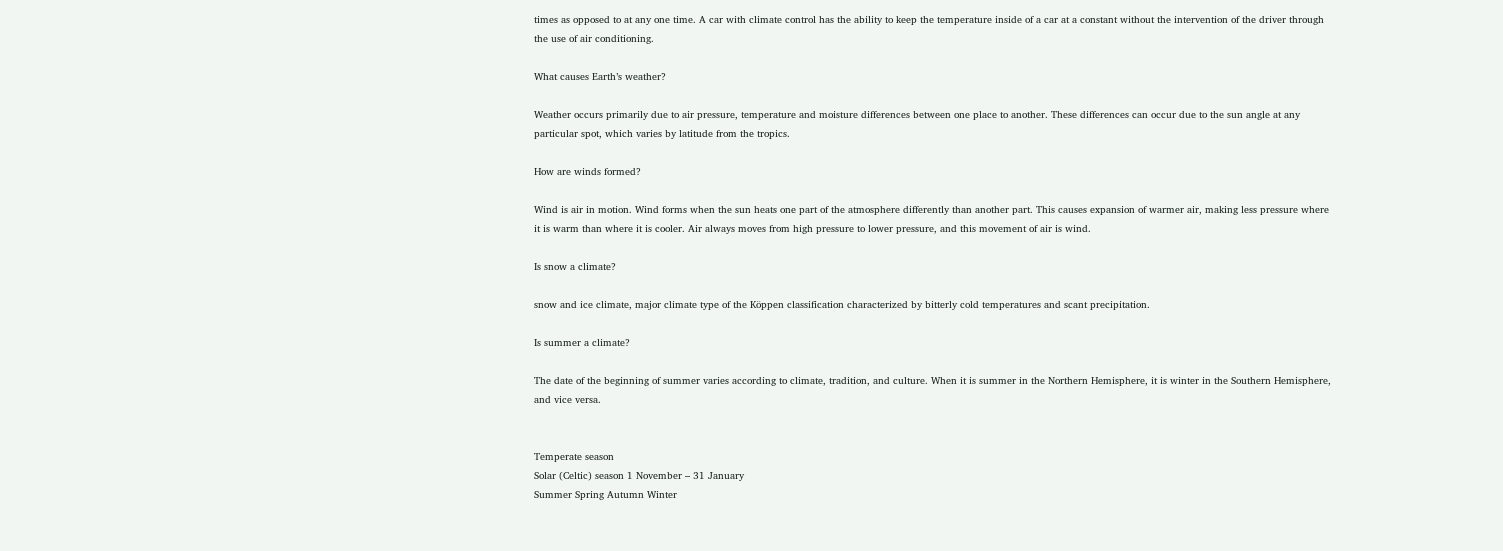times as opposed to at any one time. A car with climate control has the ability to keep the temperature inside of a car at a constant without the intervention of the driver through the use of air conditioning.

What causes Earth’s weather?

Weather occurs primarily due to air pressure, temperature and moisture differences between one place to another. These differences can occur due to the sun angle at any particular spot, which varies by latitude from the tropics.

How are winds formed?

Wind is air in motion. Wind forms when the sun heats one part of the atmosphere differently than another part. This causes expansion of warmer air, making less pressure where it is warm than where it is cooler. Air always moves from high pressure to lower pressure, and this movement of air is wind.

Is snow a climate?

snow and ice climate, major climate type of the Köppen classification characterized by bitterly cold temperatures and scant precipitation.

Is summer a climate?

The date of the beginning of summer varies according to climate, tradition, and culture. When it is summer in the Northern Hemisphere, it is winter in the Southern Hemisphere, and vice versa.


Temperate season
Solar (Celtic) season 1 November – 31 January
Summer Spring Autumn Winter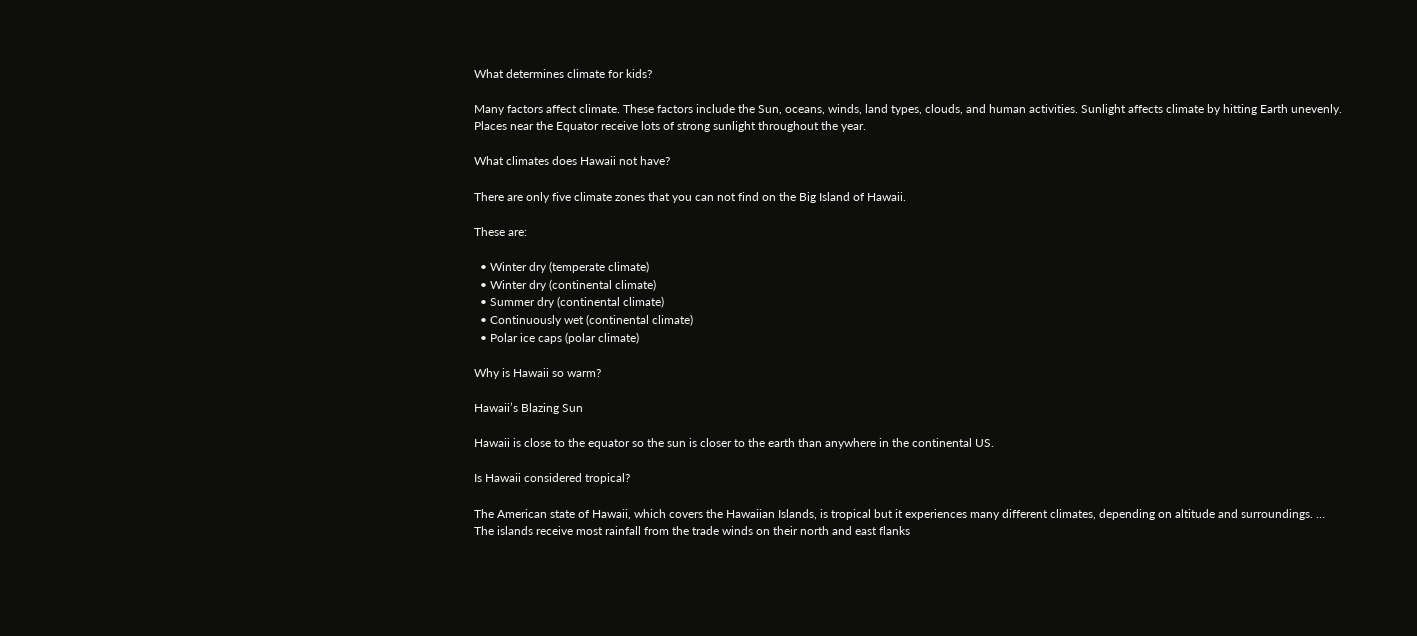What determines climate for kids?

Many factors affect climate. These factors include the Sun, oceans, winds, land types, clouds, and human activities. Sunlight affects climate by hitting Earth unevenly. Places near the Equator receive lots of strong sunlight throughout the year.

What climates does Hawaii not have?

There are only five climate zones that you can not find on the Big Island of Hawaii.

These are:

  • Winter dry (temperate climate)
  • Winter dry (continental climate)
  • Summer dry (continental climate)
  • Continuously wet (continental climate)
  • Polar ice caps (polar climate)

Why is Hawaii so warm?

Hawaii’s Blazing Sun

Hawaii is close to the equator so the sun is closer to the earth than anywhere in the continental US.

Is Hawaii considered tropical?

The American state of Hawaii, which covers the Hawaiian Islands, is tropical but it experiences many different climates, depending on altitude and surroundings. … The islands receive most rainfall from the trade winds on their north and east flanks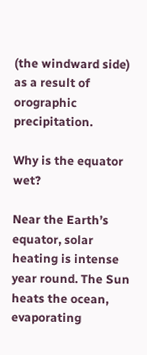(the windward side) as a result of orographic precipitation.

Why is the equator wet?

Near the Earth’s equator, solar heating is intense year round. The Sun heats the ocean, evaporating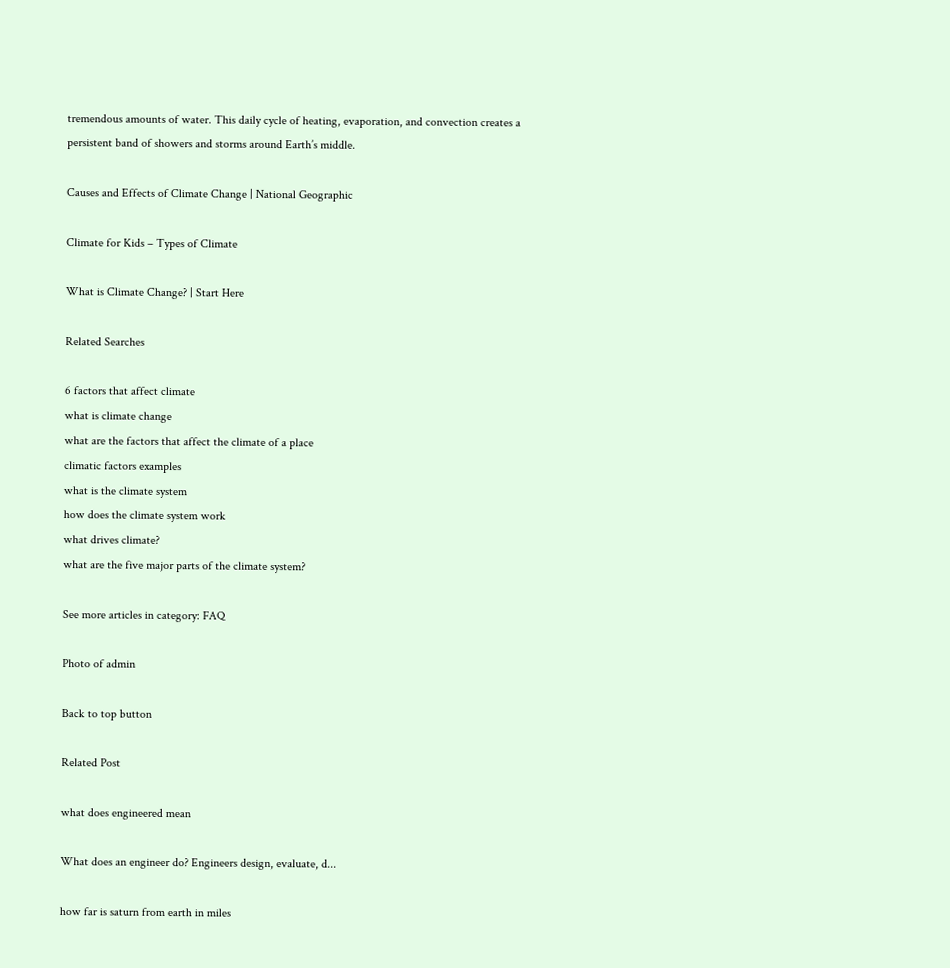tremendous amounts of water. This daily cycle of heating, evaporation, and convection creates a persistent band of showers and storms around Earth’s middle.

Causes and Effects of Climate Change | National Geographic

Climate for Kids – Types of Climate

What is Climate Change? | Start Here

Related Searches

6 factors that affect climate
what is climate change
what are the factors that affect the climate of a place
climatic factors examples
what is the climate system
how does the climate system work
what drives climate?
what are the five major parts of the climate system?

See more articles in category: FAQ

Photo of admin

Back to top button

Related Post

what does engineered mean

What does an engineer do? Engineers design, evaluate, d...

how far is saturn from earth in miles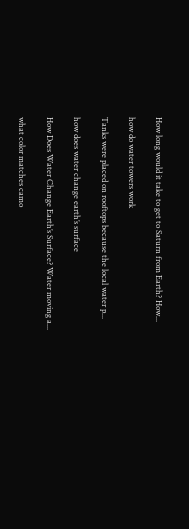How long would it take to get to Saturn from Earth? How...

how do water towers work

Tanks were placed on rooftops because the local water p...

how does water change earth’s surface

How Does Water Change Earth’s Surface? Water moving a...

what color matches camo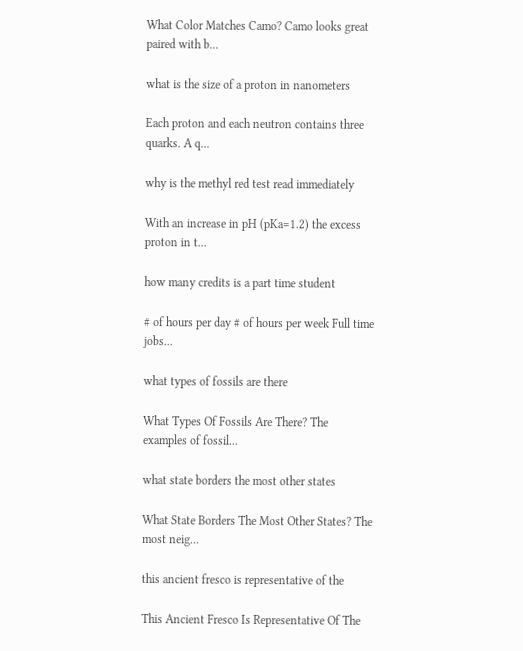What Color Matches Camo? Camo looks great paired with b...

what is the size of a proton in nanometers

Each proton and each neutron contains three quarks. A q...

why is the methyl red test read immediately

With an increase in pH (pKa=1.2) the excess proton in t...

how many credits is a part time student

# of hours per day # of hours per week Full time jobs...

what types of fossils are there

What Types Of Fossils Are There? The examples of fossil...

what state borders the most other states

What State Borders The Most Other States? The most neig...

this ancient fresco is representative of the

This Ancient Fresco Is Representative Of The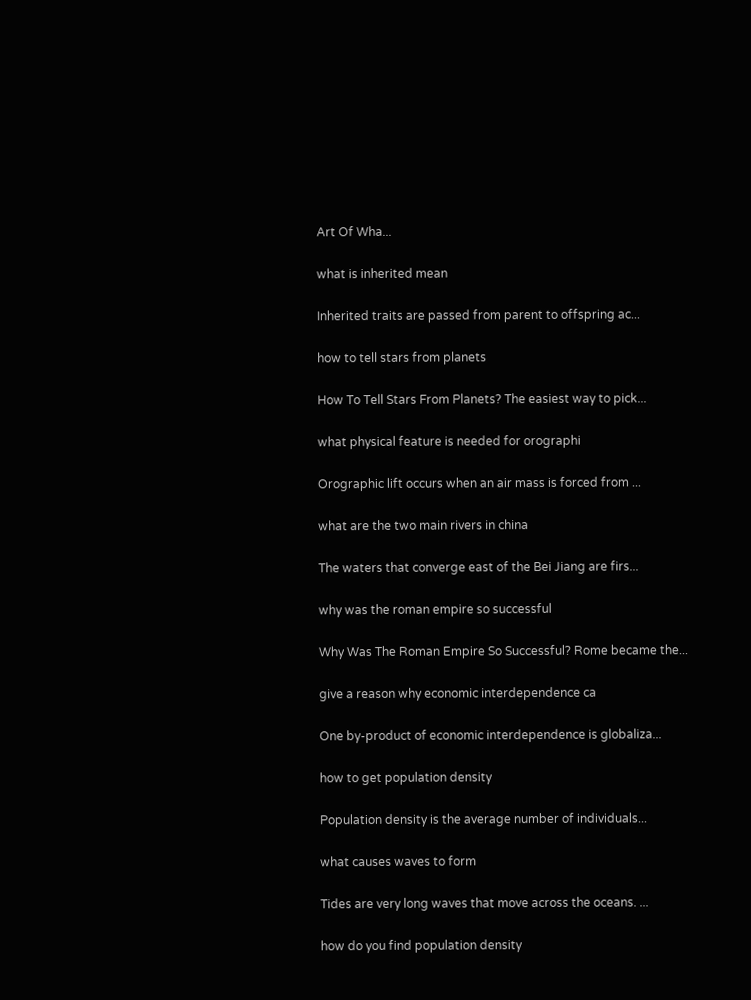Art Of Wha...

what is inherited mean

Inherited traits are passed from parent to offspring ac...

how to tell stars from planets

How To Tell Stars From Planets? The easiest way to pick...

what physical feature is needed for orographi

Orographic lift occurs when an air mass is forced from ...

what are the two main rivers in china

The waters that converge east of the Bei Jiang are firs...

why was the roman empire so successful

Why Was The Roman Empire So Successful? Rome became the...

give a reason why economic interdependence ca

One by-product of economic interdependence is globaliza...

how to get population density

Population density is the average number of individuals...

what causes waves to form

Tides are very long waves that move across the oceans. ...

how do you find population density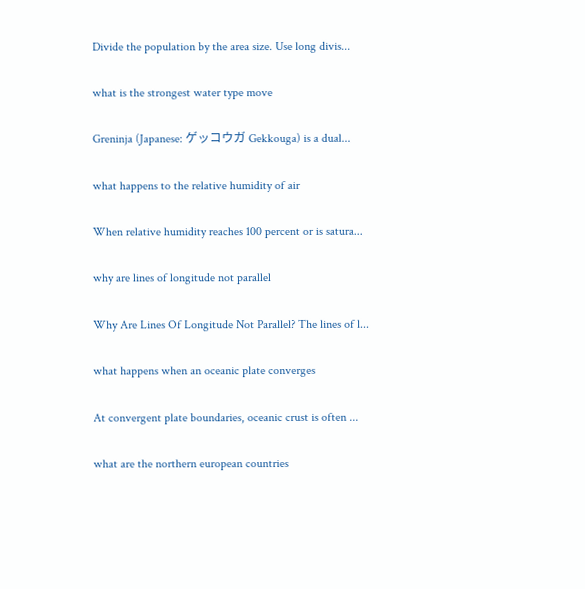Divide the population by the area size. Use long divis...

what is the strongest water type move

Greninja (Japanese: ゲッコウガ Gekkouga) is a dual...

what happens to the relative humidity of air

When relative humidity reaches 100 percent or is satura...

why are lines of longitude not parallel

Why Are Lines Of Longitude Not Parallel? The lines of l...

what happens when an oceanic plate converges

At convergent plate boundaries, oceanic crust is often ...

what are the northern european countries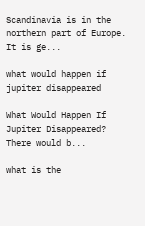Scandinavia is in the northern part of Europe. It is ge...

what would happen if jupiter disappeared

What Would Happen If Jupiter Disappeared? There would b...

what is the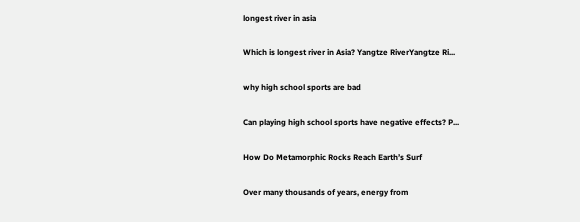longest river in asia

Which is longest river in Asia? Yangtze RiverYangtze Ri...

why high school sports are bad

Can playing high school sports have negative effects? P...

How Do Metamorphic Rocks Reach Earth’s Surf

Over many thousands of years, energy from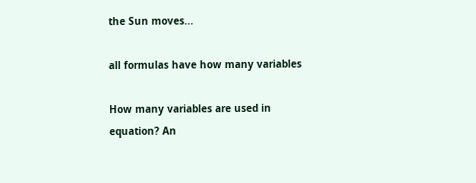the Sun moves...

all formulas have how many variables

How many variables are used in equation? An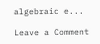algebraic e...

Leave a Comment